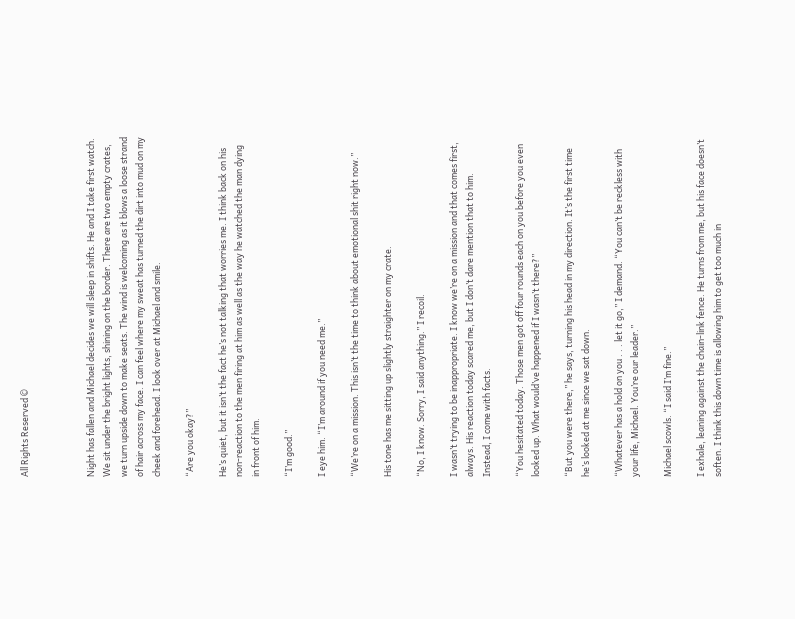All Rights Reserved ©



Night has fallen and Michael decides we will sleep in shifts. He and I take first watch. We sit under the bright lights, shining on the border. There are two empty crates, we turn upside down to make seats. The wind is welcoming as it blows a loose strand of hair across my face. I can feel where my sweat has turned the dirt into mud on my cheek and forehead. I look over at Michael and smile.

“Are you okay?”

He’s quiet, but it isn’t the fact he’s not talking that worries me. I think back on his non-reaction to the men firing at him as well as the way he watched the man dying in front of him.

“I’m good.”

I eye him. “I’m around if you need me.”

“We’re on a mission. This isn’t the time to think about emotional shit right now.”

His tone has me sitting up slightly straighter on my crate.

“No, I know. Sorry, I said anything.” I recoil.

I wasn’t trying to be inappropriate. I know we’re on a mission and that comes first, always. His reaction today scared me, but I don’t dare mention that to him. Instead, I come with facts.

“You hesitated today. Those men got off four rounds each on you before you even looked up. What would’ve happened if I wasn’t there?”

“But you were there,” he says, turning his head in my direction. It’s the first time he’s looked at me since we sat down.

“Whatever has a hold on you . . . let it go,” I demand. “You can’t be reckless with your life, Michael. You’re our leader.”

Michael scowls. “I said I’m fine.”

I exhale, leaning against the chain-link fence. He turns from me, but his face doesn’t soften. I think this down time is allowing him to get too much in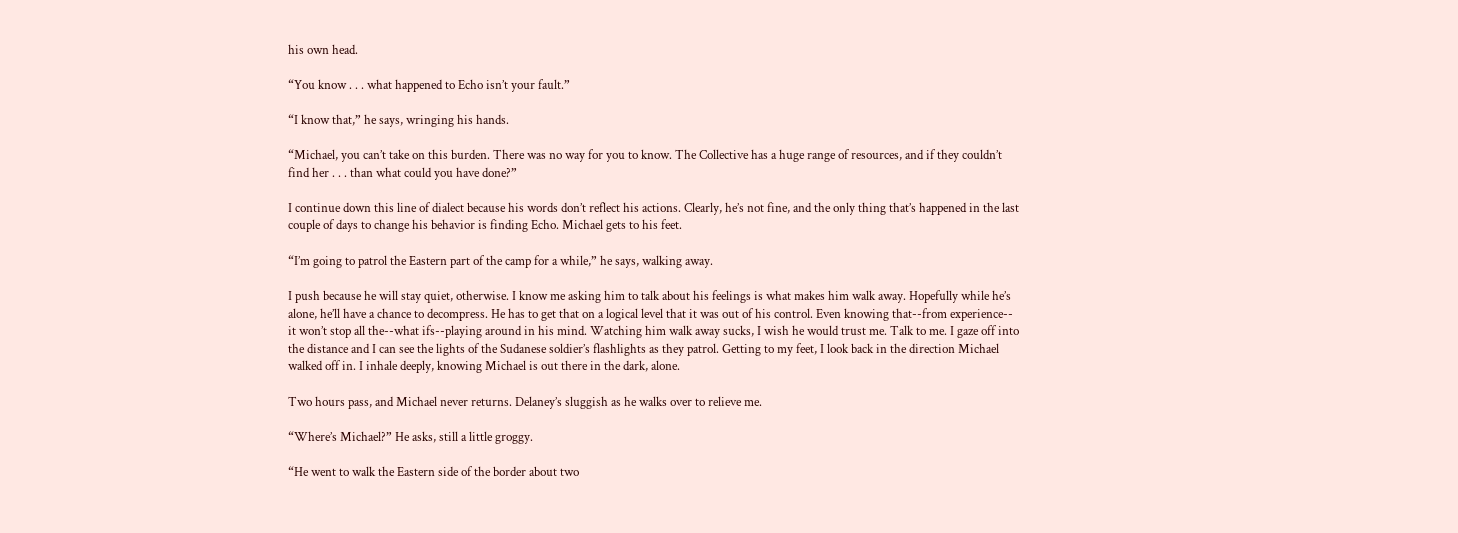his own head.

“You know . . . what happened to Echo isn’t your fault.”

“I know that,” he says, wringing his hands.

“Michael, you can’t take on this burden. There was no way for you to know. The Collective has a huge range of resources, and if they couldn’t find her . . . than what could you have done?”

I continue down this line of dialect because his words don’t reflect his actions. Clearly, he’s not fine, and the only thing that’s happened in the last couple of days to change his behavior is finding Echo. Michael gets to his feet.

“I’m going to patrol the Eastern part of the camp for a while,” he says, walking away.

I push because he will stay quiet, otherwise. I know me asking him to talk about his feelings is what makes him walk away. Hopefully while he’s alone, he’ll have a chance to decompress. He has to get that on a logical level that it was out of his control. Even knowing that--from experience-- it won’t stop all the--what ifs--playing around in his mind. Watching him walk away sucks, I wish he would trust me. Talk to me. I gaze off into the distance and I can see the lights of the Sudanese soldier’s flashlights as they patrol. Getting to my feet, I look back in the direction Michael walked off in. I inhale deeply, knowing Michael is out there in the dark, alone.

Two hours pass, and Michael never returns. Delaney’s sluggish as he walks over to relieve me.

“Where’s Michael?” He asks, still a little groggy.

“He went to walk the Eastern side of the border about two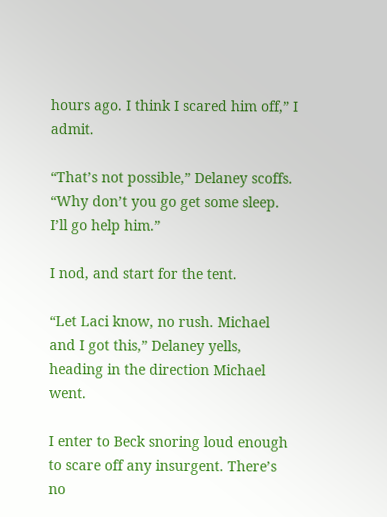hours ago. I think I scared him off,” I admit.

“That’s not possible,” Delaney scoffs. “Why don’t you go get some sleep. I’ll go help him.”

I nod, and start for the tent.

“Let Laci know, no rush. Michael and I got this,” Delaney yells, heading in the direction Michael went.

I enter to Beck snoring loud enough to scare off any insurgent. There’s no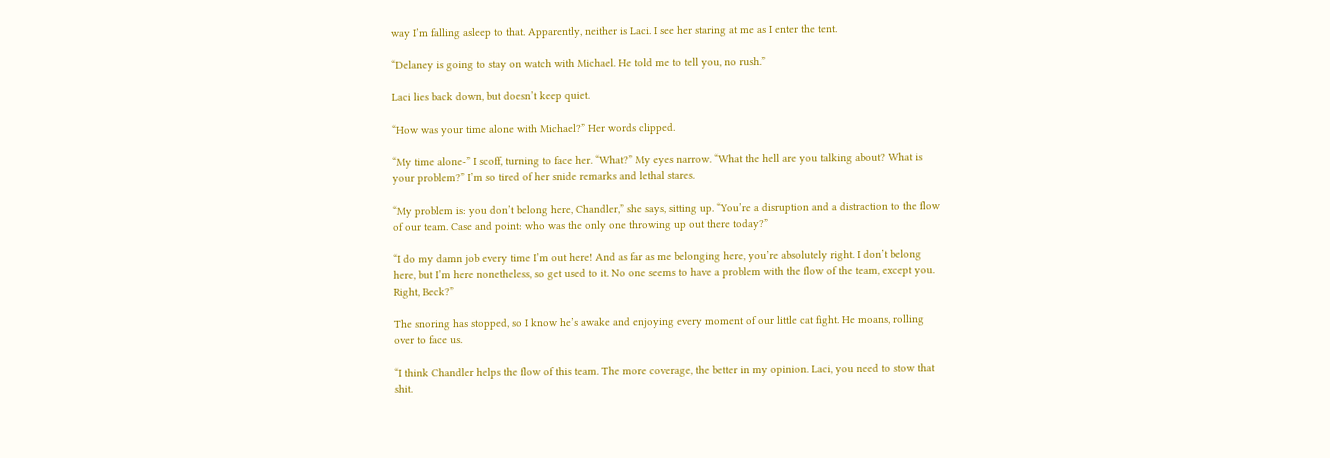way I’m falling asleep to that. Apparently, neither is Laci. I see her staring at me as I enter the tent.

“Delaney is going to stay on watch with Michael. He told me to tell you, no rush.”

Laci lies back down, but doesn’t keep quiet.

“How was your time alone with Michael?” Her words clipped.

“My time alone-” I scoff, turning to face her. “What?” My eyes narrow. “What the hell are you talking about? What is your problem?” I’m so tired of her snide remarks and lethal stares.

“My problem is: you don’t belong here, Chandler,” she says, sitting up. “You’re a disruption and a distraction to the flow of our team. Case and point: who was the only one throwing up out there today?”

“I do my damn job every time I’m out here! And as far as me belonging here, you’re absolutely right. I don’t belong here, but I’m here nonetheless, so get used to it. No one seems to have a problem with the flow of the team, except you. Right, Beck?”

The snoring has stopped, so I know he’s awake and enjoying every moment of our little cat fight. He moans, rolling over to face us.

“I think Chandler helps the flow of this team. The more coverage, the better in my opinion. Laci, you need to stow that shit.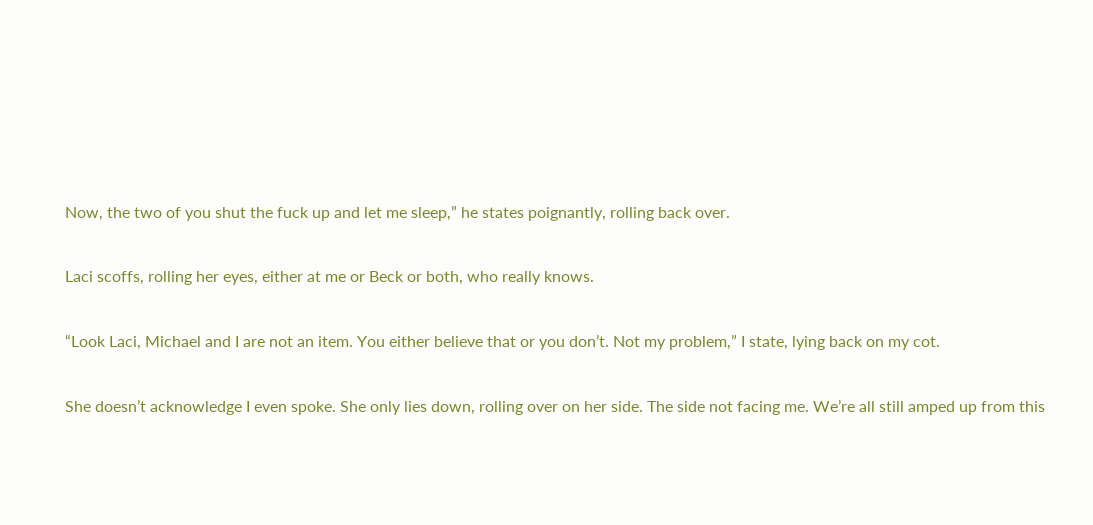Now, the two of you shut the fuck up and let me sleep,” he states poignantly, rolling back over.

Laci scoffs, rolling her eyes, either at me or Beck or both, who really knows.

“Look Laci, Michael and I are not an item. You either believe that or you don’t. Not my problem,” I state, lying back on my cot.

She doesn’t acknowledge I even spoke. She only lies down, rolling over on her side. The side not facing me. We’re all still amped up from this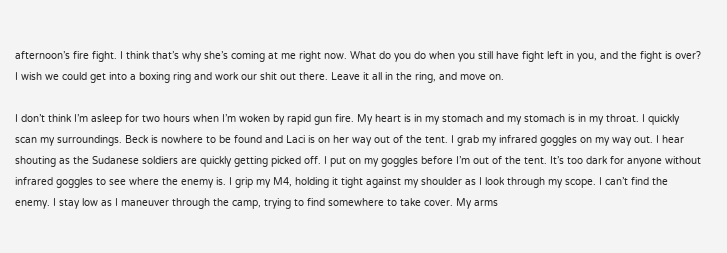afternoon’s fire fight. I think that’s why she’s coming at me right now. What do you do when you still have fight left in you, and the fight is over? I wish we could get into a boxing ring and work our shit out there. Leave it all in the ring, and move on.

I don’t think I’m asleep for two hours when I’m woken by rapid gun fire. My heart is in my stomach and my stomach is in my throat. I quickly scan my surroundings. Beck is nowhere to be found and Laci is on her way out of the tent. I grab my infrared goggles on my way out. I hear shouting as the Sudanese soldiers are quickly getting picked off. I put on my goggles before I’m out of the tent. It’s too dark for anyone without infrared goggles to see where the enemy is. I grip my M4, holding it tight against my shoulder as I look through my scope. I can’t find the enemy. I stay low as I maneuver through the camp, trying to find somewhere to take cover. My arms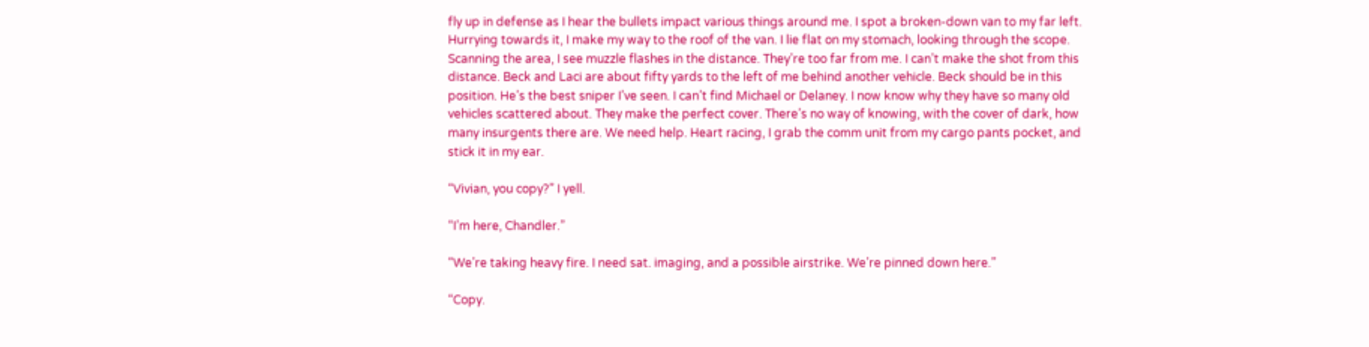fly up in defense as I hear the bullets impact various things around me. I spot a broken-down van to my far left. Hurrying towards it, I make my way to the roof of the van. I lie flat on my stomach, looking through the scope. Scanning the area, I see muzzle flashes in the distance. They’re too far from me. I can’t make the shot from this distance. Beck and Laci are about fifty yards to the left of me behind another vehicle. Beck should be in this position. He’s the best sniper I’ve seen. I can’t find Michael or Delaney. I now know why they have so many old vehicles scattered about. They make the perfect cover. There’s no way of knowing, with the cover of dark, how many insurgents there are. We need help. Heart racing, I grab the comm unit from my cargo pants pocket, and stick it in my ear.

“Vivian, you copy?” I yell.

“I’m here, Chandler.”

“We’re taking heavy fire. I need sat. imaging, and a possible airstrike. We’re pinned down here.”

“Copy.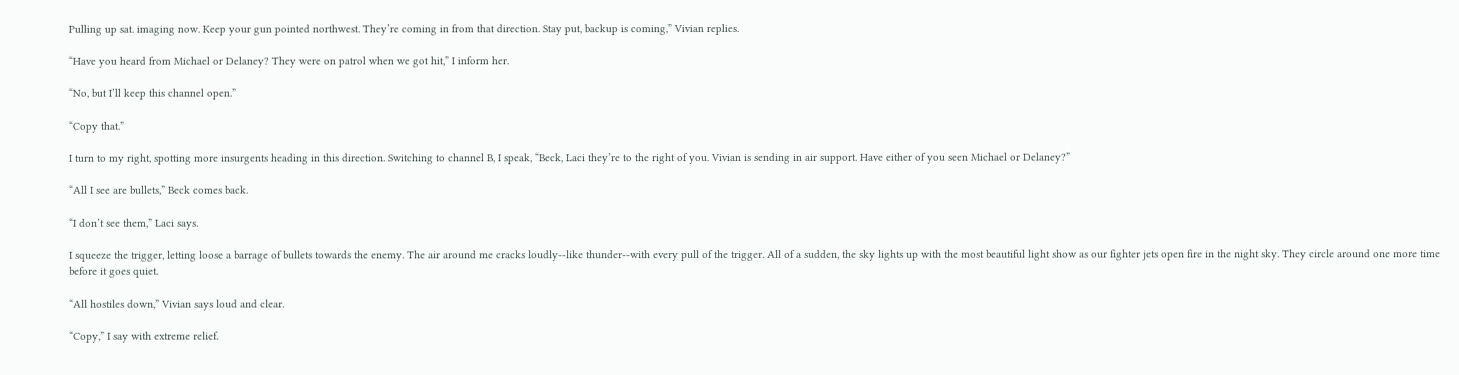Pulling up sat. imaging now. Keep your gun pointed northwest. They’re coming in from that direction. Stay put, backup is coming,” Vivian replies.

“Have you heard from Michael or Delaney? They were on patrol when we got hit,” I inform her.

“No, but I’ll keep this channel open.”

“Copy that.”

I turn to my right, spotting more insurgents heading in this direction. Switching to channel B, I speak, “Beck, Laci they’re to the right of you. Vivian is sending in air support. Have either of you seen Michael or Delaney?”

“All I see are bullets,” Beck comes back.

“I don’t see them,” Laci says.

I squeeze the trigger, letting loose a barrage of bullets towards the enemy. The air around me cracks loudly--like thunder--with every pull of the trigger. All of a sudden, the sky lights up with the most beautiful light show as our fighter jets open fire in the night sky. They circle around one more time before it goes quiet.

“All hostiles down,” Vivian says loud and clear.

“Copy,” I say with extreme relief.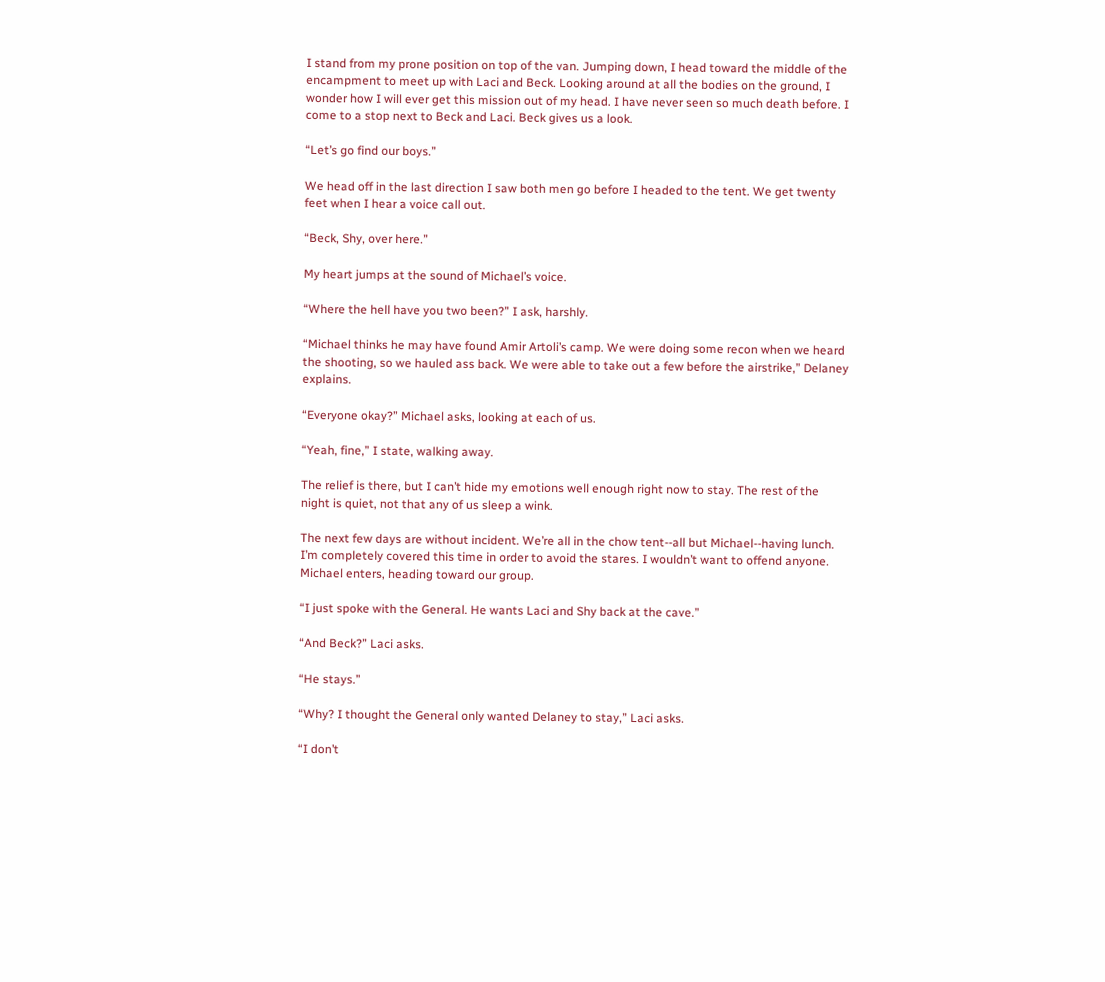I stand from my prone position on top of the van. Jumping down, I head toward the middle of the encampment to meet up with Laci and Beck. Looking around at all the bodies on the ground, I wonder how I will ever get this mission out of my head. I have never seen so much death before. I come to a stop next to Beck and Laci. Beck gives us a look.

“Let’s go find our boys.”

We head off in the last direction I saw both men go before I headed to the tent. We get twenty feet when I hear a voice call out.

“Beck, Shy, over here.”

My heart jumps at the sound of Michael’s voice.

“Where the hell have you two been?” I ask, harshly.

“Michael thinks he may have found Amir Artoli’s camp. We were doing some recon when we heard the shooting, so we hauled ass back. We were able to take out a few before the airstrike,” Delaney explains.

“Everyone okay?” Michael asks, looking at each of us.

“Yeah, fine,” I state, walking away.

The relief is there, but I can’t hide my emotions well enough right now to stay. The rest of the night is quiet, not that any of us sleep a wink.

The next few days are without incident. We’re all in the chow tent--all but Michael--having lunch. I’m completely covered this time in order to avoid the stares. I wouldn’t want to offend anyone. Michael enters, heading toward our group.

“I just spoke with the General. He wants Laci and Shy back at the cave.”

“And Beck?” Laci asks.

“He stays.”

“Why? I thought the General only wanted Delaney to stay,” Laci asks.

“I don’t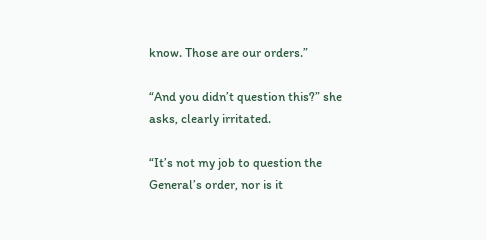know. Those are our orders.”

“And you didn’t question this?” she asks, clearly irritated.

“It’s not my job to question the General’s order, nor is it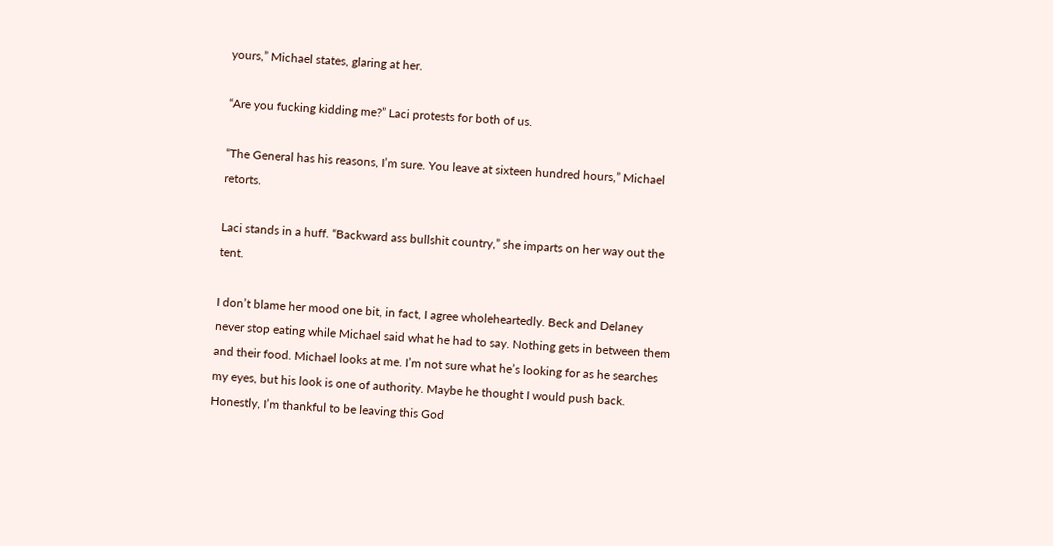yours,” Michael states, glaring at her.

“Are you fucking kidding me?” Laci protests for both of us.

“The General has his reasons, I’m sure. You leave at sixteen hundred hours,” Michael retorts.

Laci stands in a huff. “Backward ass bullshit country,” she imparts on her way out the tent.

I don’t blame her mood one bit, in fact, I agree wholeheartedly. Beck and Delaney never stop eating while Michael said what he had to say. Nothing gets in between them and their food. Michael looks at me. I’m not sure what he’s looking for as he searches my eyes, but his look is one of authority. Maybe he thought I would push back. Honestly, I’m thankful to be leaving this God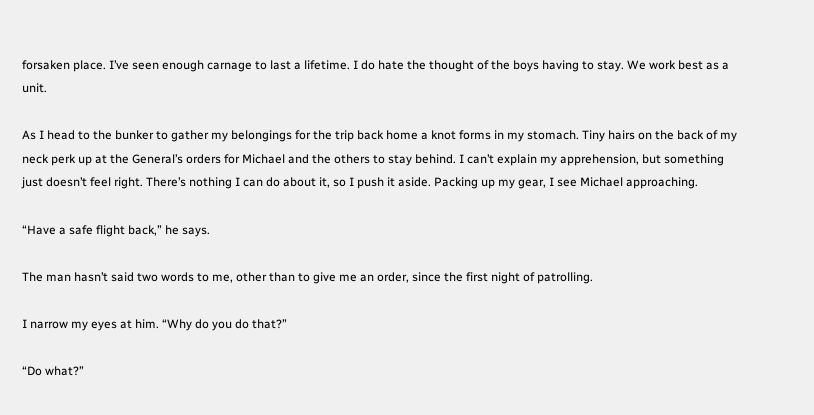forsaken place. I’ve seen enough carnage to last a lifetime. I do hate the thought of the boys having to stay. We work best as a unit.

As I head to the bunker to gather my belongings for the trip back home a knot forms in my stomach. Tiny hairs on the back of my neck perk up at the General’s orders for Michael and the others to stay behind. I can’t explain my apprehension, but something just doesn’t feel right. There’s nothing I can do about it, so I push it aside. Packing up my gear, I see Michael approaching.

“Have a safe flight back,” he says.

The man hasn’t said two words to me, other than to give me an order, since the first night of patrolling.

I narrow my eyes at him. “Why do you do that?”

“Do what?”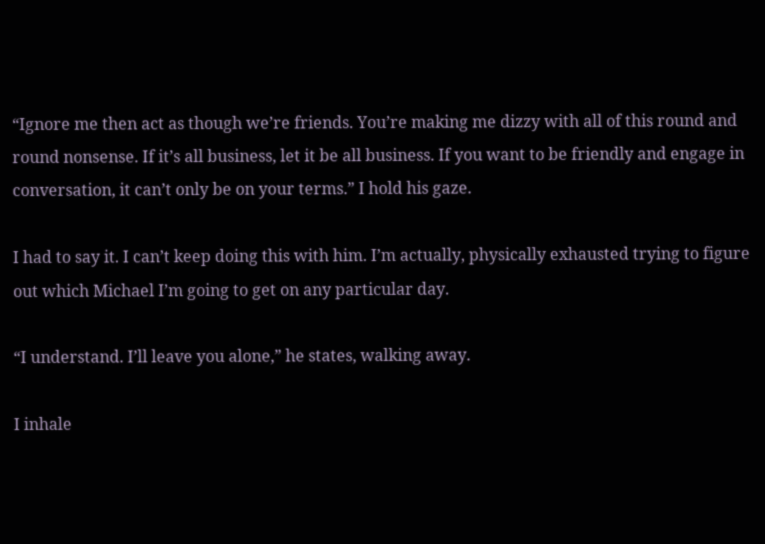“Ignore me then act as though we’re friends. You’re making me dizzy with all of this round and round nonsense. If it’s all business, let it be all business. If you want to be friendly and engage in conversation, it can’t only be on your terms.” I hold his gaze.

I had to say it. I can’t keep doing this with him. I’m actually, physically exhausted trying to figure out which Michael I’m going to get on any particular day.

“I understand. I’ll leave you alone,” he states, walking away.

I inhale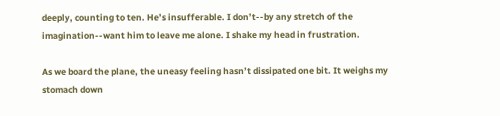deeply, counting to ten. He’s insufferable. I don’t--by any stretch of the imagination--want him to leave me alone. I shake my head in frustration.

As we board the plane, the uneasy feeling hasn’t dissipated one bit. It weighs my stomach down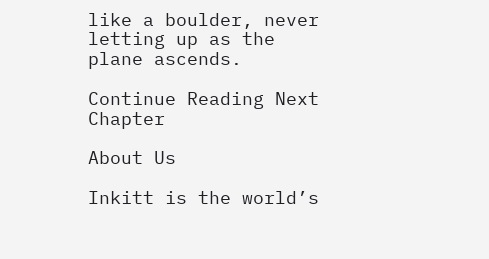like a boulder, never letting up as the plane ascends.

Continue Reading Next Chapter

About Us

Inkitt is the world’s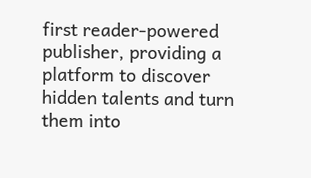first reader-powered publisher, providing a platform to discover hidden talents and turn them into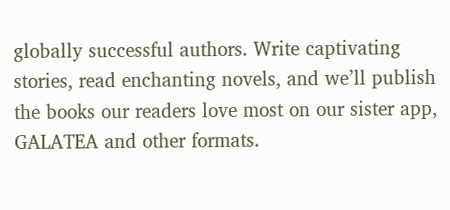globally successful authors. Write captivating stories, read enchanting novels, and we’ll publish the books our readers love most on our sister app, GALATEA and other formats.